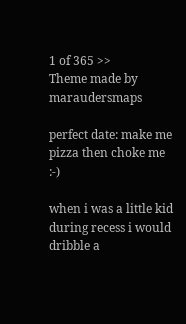1 of 365 >>
Theme made by maraudersmaps

perfect date: make me pizza then choke me :-)

when i was a little kid during recess i would dribble a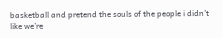basketball and pretend the souls of the people i didn’t like we’re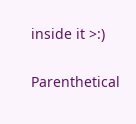inside it >:)

Parenthetical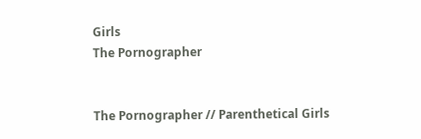Girls
The Pornographer


The Pornographer // Parenthetical Girls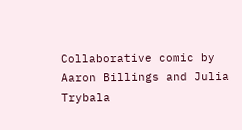Collaborative comic by Aaron Billings and Julia Trybala